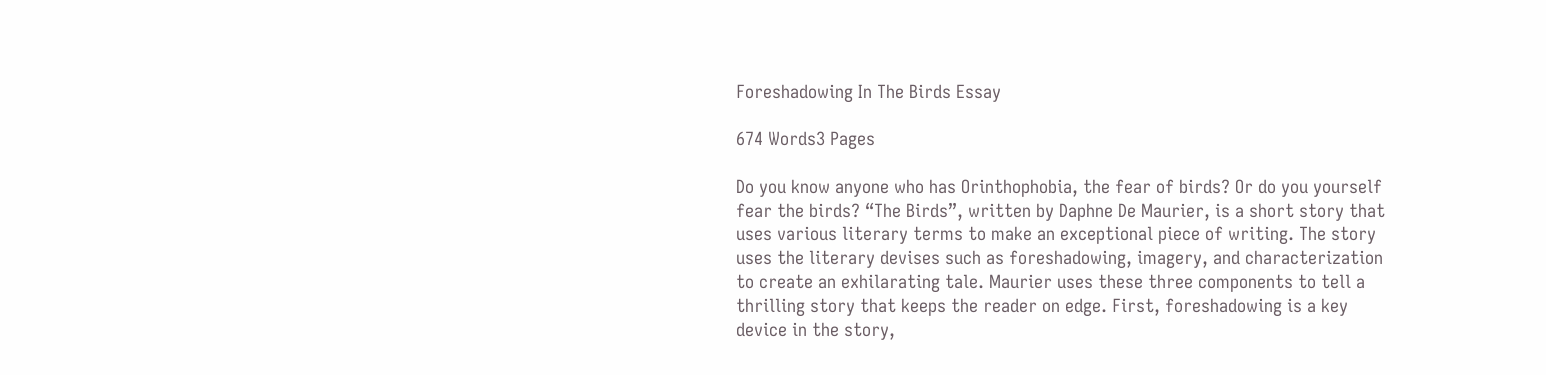Foreshadowing In The Birds Essay

674 Words3 Pages

Do you know anyone who has Orinthophobia, the fear of birds? Or do you yourself fear the birds? “The Birds”, written by Daphne De Maurier, is a short story that uses various literary terms to make an exceptional piece of writing. The story uses the literary devises such as foreshadowing, imagery, and characterization to create an exhilarating tale. Maurier uses these three components to tell a thrilling story that keeps the reader on edge. First, foreshadowing is a key device in the story,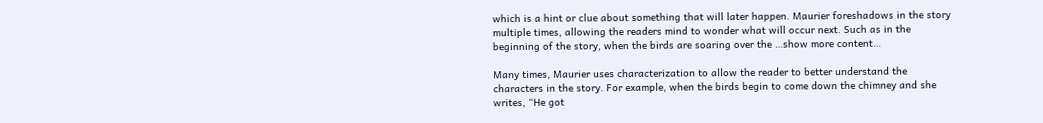which is a hint or clue about something that will later happen. Maurier foreshadows in the story multiple times, allowing the readers mind to wonder what will occur next. Such as in the beginning of the story, when the birds are soaring over the …show more content…

Many times, Maurier uses characterization to allow the reader to better understand the characters in the story. For example, when the birds begin to come down the chimney and she writes, “He got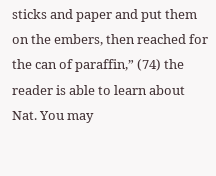sticks and paper and put them on the embers, then reached for the can of paraffin,” (74) the reader is able to learn about Nat. You may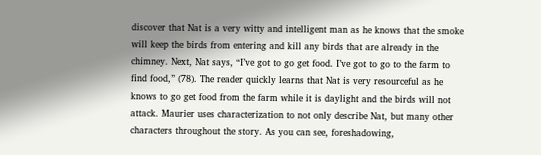discover that Nat is a very witty and intelligent man as he knows that the smoke will keep the birds from entering and kill any birds that are already in the chimney. Next, Nat says, “I’ve got to go get food. I’ve got to go to the farm to find food,” (78). The reader quickly learns that Nat is very resourceful as he knows to go get food from the farm while it is daylight and the birds will not attack. Maurier uses characterization to not only describe Nat, but many other characters throughout the story. As you can see, foreshadowing,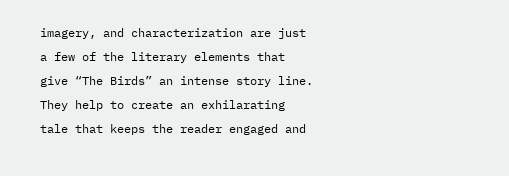imagery, and characterization are just a few of the literary elements that give “The Birds” an intense story line. They help to create an exhilarating tale that keeps the reader engaged and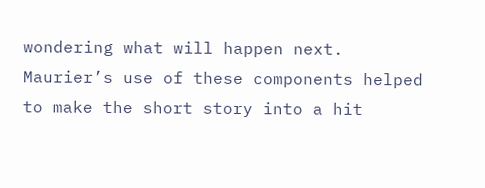wondering what will happen next. Maurier’s use of these components helped to make the short story into a hit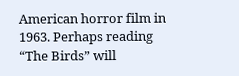American horror film in 1963. Perhaps reading “The Birds” will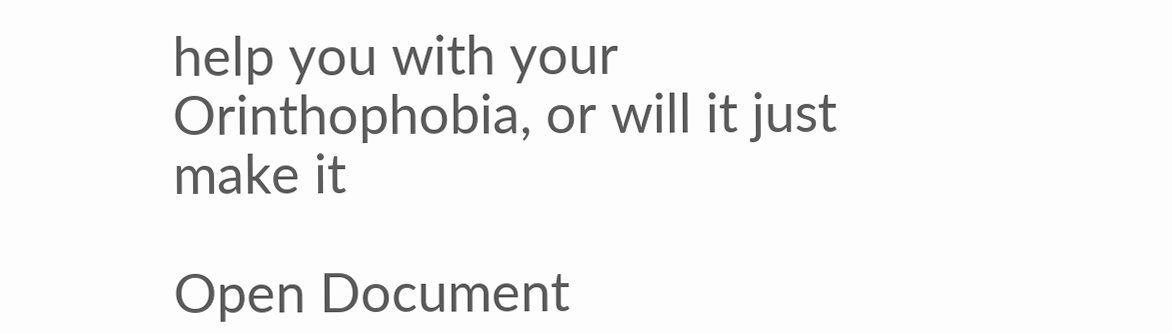help you with your Orinthophobia, or will it just make it

Open Document